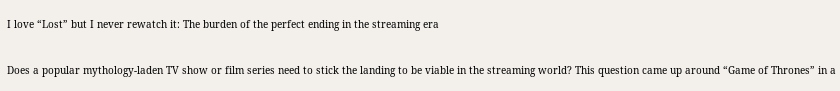I love “Lost” but I never rewatch it: The burden of the perfect ending in the streaming era

Does a popular mythology-laden TV show or film series need to stick the landing to be viable in the streaming world? This question came up around “Game of Thrones” in a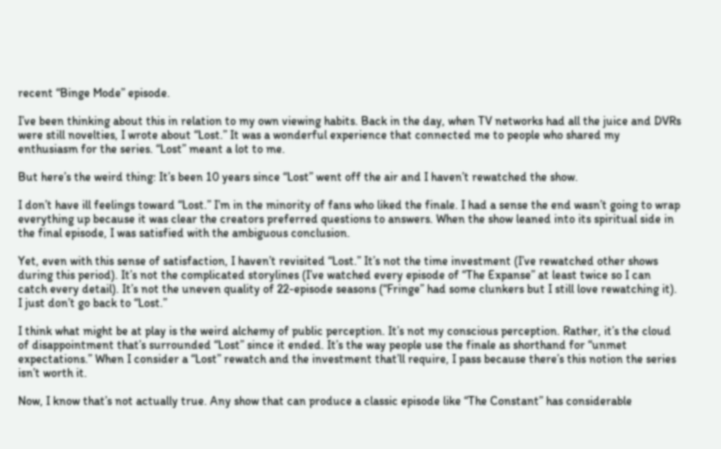recent “Binge Mode” episode.

I’ve been thinking about this in relation to my own viewing habits. Back in the day, when TV networks had all the juice and DVRs were still novelties, I wrote about “Lost.” It was a wonderful experience that connected me to people who shared my enthusiasm for the series. “Lost” meant a lot to me.

But here’s the weird thing: It’s been 10 years since “Lost” went off the air and I haven’t rewatched the show.

I don’t have ill feelings toward “Lost.” I’m in the minority of fans who liked the finale. I had a sense the end wasn’t going to wrap everything up because it was clear the creators preferred questions to answers. When the show leaned into its spiritual side in the final episode, I was satisfied with the ambiguous conclusion.

Yet, even with this sense of satisfaction, I haven’t revisited “Lost.” It’s not the time investment (I’ve rewatched other shows during this period). It’s not the complicated storylines (I’ve watched every episode of “The Expanse” at least twice so I can catch every detail). It’s not the uneven quality of 22-episode seasons (“Fringe” had some clunkers but I still love rewatching it). I just don’t go back to “Lost.”

I think what might be at play is the weird alchemy of public perception. It’s not my conscious perception. Rather, it’s the cloud of disappointment that’s surrounded “Lost” since it ended. It’s the way people use the finale as shorthand for “unmet expectations.” When I consider a “Lost” rewatch and the investment that’ll require, I pass because there’s this notion the series isn’t worth it.

Now, I know that’s not actually true. Any show that can produce a classic episode like “The Constant” has considerable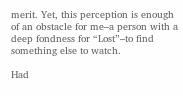merit. Yet, this perception is enough of an obstacle for me–a person with a deep fondness for “Lost”–to find something else to watch.

Had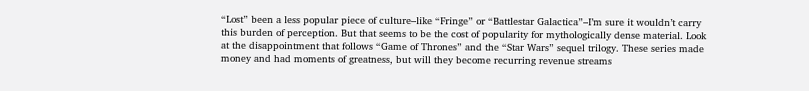“Lost” been a less popular piece of culture–like “Fringe” or “Battlestar Galactica”–I’m sure it wouldn’t carry this burden of perception. But that seems to be the cost of popularity for mythologically dense material. Look at the disappointment that follows “Game of Thrones” and the “Star Wars” sequel trilogy. These series made money and had moments of greatness, but will they become recurring revenue streams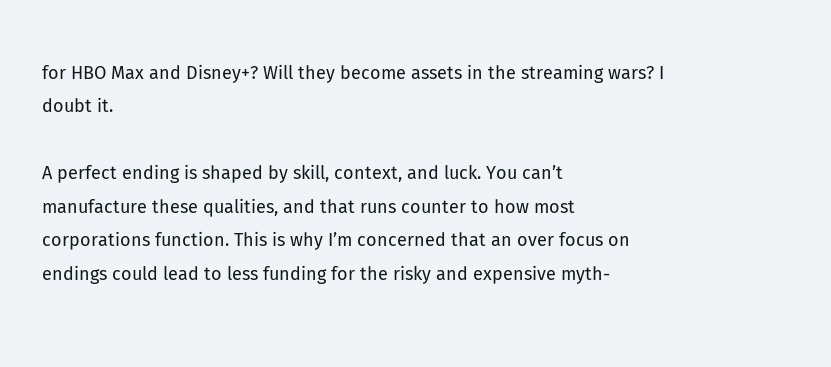for HBO Max and Disney+? Will they become assets in the streaming wars? I doubt it.

A perfect ending is shaped by skill, context, and luck. You can’t manufacture these qualities, and that runs counter to how most corporations function. This is why I’m concerned that an over focus on endings could lead to less funding for the risky and expensive myth-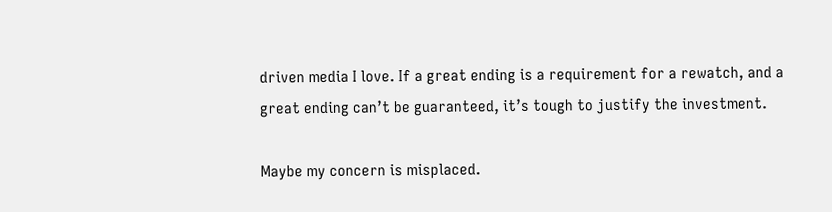driven media I love. If a great ending is a requirement for a rewatch, and a great ending can’t be guaranteed, it’s tough to justify the investment.

Maybe my concern is misplaced.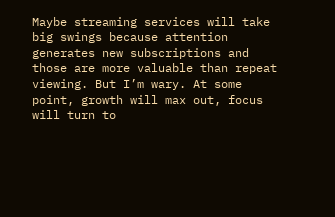Maybe streaming services will take big swings because attention generates new subscriptions and those are more valuable than repeat viewing. But I’m wary. At some point, growth will max out, focus will turn to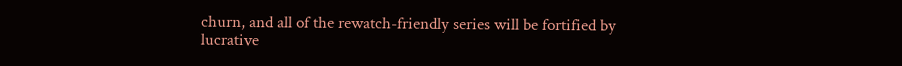churn, and all of the rewatch-friendly series will be fortified by lucrative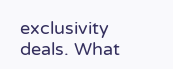exclusivity deals. What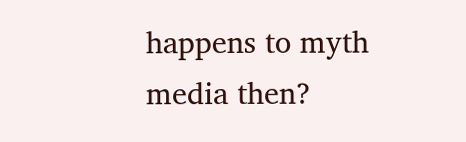happens to myth media then?